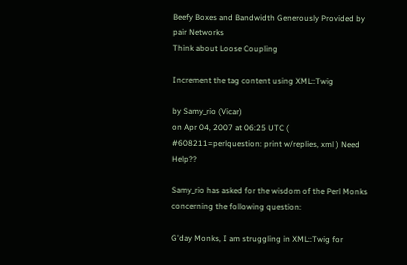Beefy Boxes and Bandwidth Generously Provided by pair Networks
Think about Loose Coupling

Increment the tag content using XML::Twig

by Samy_rio (Vicar)
on Apr 04, 2007 at 06:25 UTC ( #608211=perlquestion: print w/replies, xml ) Need Help??

Samy_rio has asked for the wisdom of the Perl Monks concerning the following question:

G'day Monks, I am struggling in XML::Twig for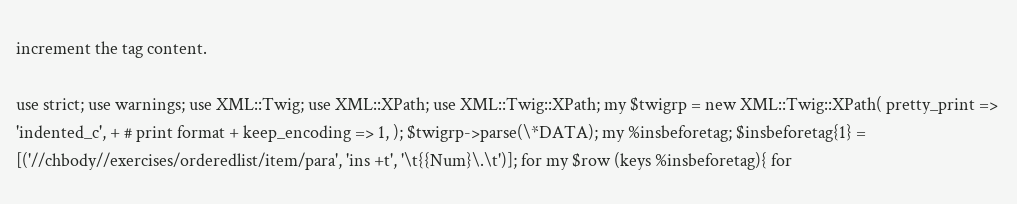increment the tag content.

use strict; use warnings; use XML::Twig; use XML::XPath; use XML::Twig::XPath; my $twigrp = new XML::Twig::XPath( pretty_print => 'indented_c', + # print format + keep_encoding => 1, ); $twigrp->parse(\*DATA); my %insbeforetag; $insbeforetag{1} = [('//chbody//exercises/orderedlist/item/para', 'ins +t', '\t{{Num}\.\t')]; for my $row (keys %insbeforetag){ for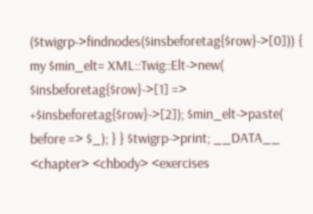($twigrp->findnodes($insbeforetag{$row}->[0])) { my $min_elt= XML::Twig::Elt->new( $insbeforetag{$row}->[1] => +$insbeforetag{$row}->[2]); $min_elt->paste( before => $_); } } $twigrp->print; __DATA__ <chapter> <chbody> <exercises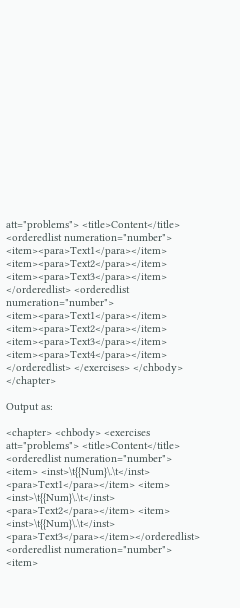att="problems"> <title>Content</title> <orderedlist numeration="number"> <item><para>Text1</para></item> <item><para>Text2</para></item> <item><para>Text3</para></item> </orderedlist> <orderedlist numeration="number"> <item><para>Text1</para></item> <item><para>Text2</para></item> <item><para>Text3</para></item> <item><para>Text4</para></item> </orderedlist> </exercises> </chbody> </chapter>

Output as:

<chapter> <chbody> <exercises att="problems"> <title>Content</title> <orderedlist numeration="number"> <item> <inst>\t{{Num}\.\t</inst> <para>Text1</para></item> <item> <inst>\t{{Num}\.\t</inst> <para>Text2</para></item> <item> <inst>\t{{Num}\.\t</inst> <para>Text3</para></item></orderedlist> <orderedlist numeration="number"> <item>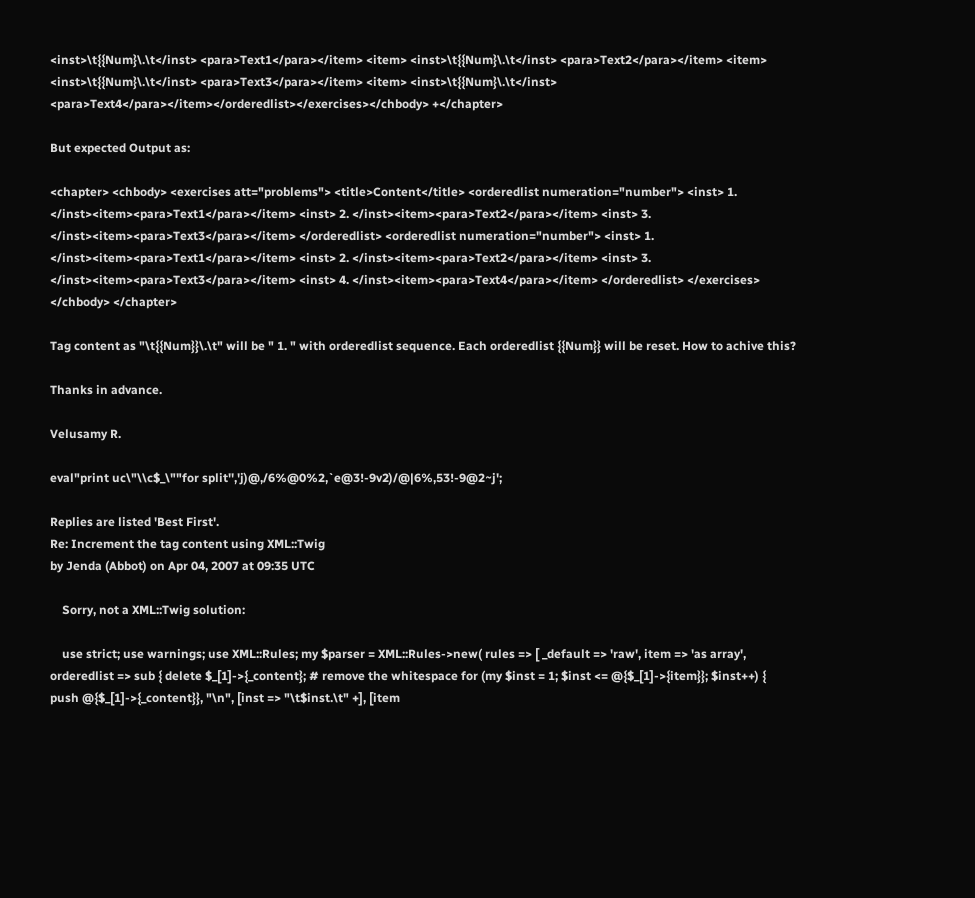<inst>\t{{Num}\.\t</inst> <para>Text1</para></item> <item> <inst>\t{{Num}\.\t</inst> <para>Text2</para></item> <item> <inst>\t{{Num}\.\t</inst> <para>Text3</para></item> <item> <inst>\t{{Num}\.\t</inst> <para>Text4</para></item></orderedlist></exercises></chbody> +</chapter>

But expected Output as:

<chapter> <chbody> <exercises att="problems"> <title>Content</title> <orderedlist numeration="number"> <inst> 1. </inst><item><para>Text1</para></item> <inst> 2. </inst><item><para>Text2</para></item> <inst> 3. </inst><item><para>Text3</para></item> </orderedlist> <orderedlist numeration="number"> <inst> 1. </inst><item><para>Text1</para></item> <inst> 2. </inst><item><para>Text2</para></item> <inst> 3. </inst><item><para>Text3</para></item> <inst> 4. </inst><item><para>Text4</para></item> </orderedlist> </exercises> </chbody> </chapter>

Tag content as "\t{{Num}}\.\t" will be " 1. " with orderedlist sequence. Each orderedlist {{Num}} will be reset. How to achive this?

Thanks in advance.

Velusamy R.

eval"print uc\"\\c$_\""for split'','j)@,/6%@0%2,`e@3!-9v2)/@|6%,53!-9@2~j';

Replies are listed 'Best First'.
Re: Increment the tag content using XML::Twig
by Jenda (Abbot) on Apr 04, 2007 at 09:35 UTC

    Sorry, not a XML::Twig solution:

    use strict; use warnings; use XML::Rules; my $parser = XML::Rules->new( rules => [ _default => 'raw', item => 'as array', orderedlist => sub { delete $_[1]->{_content}; # remove the whitespace for (my $inst = 1; $inst <= @{$_[1]->{item}}; $inst++) { push @{$_[1]->{_content}}, "\n", [inst => "\t$inst.\t" +], [item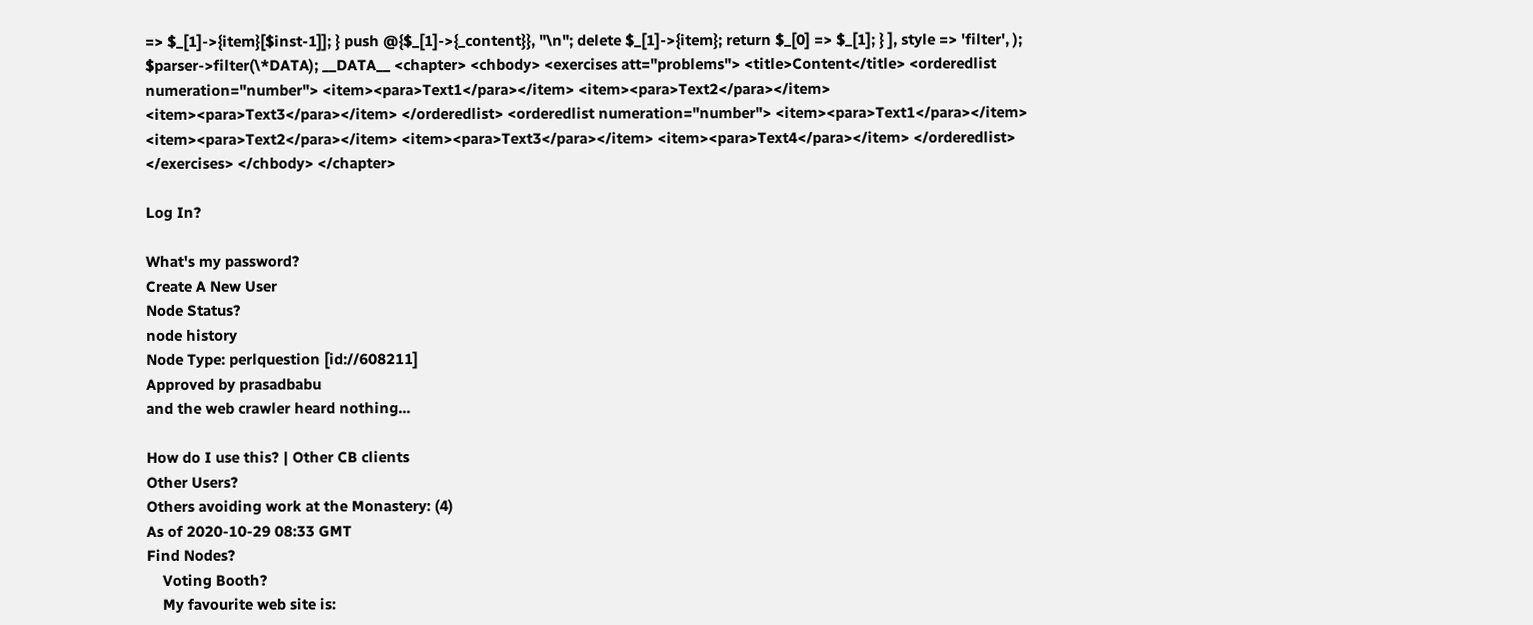=> $_[1]->{item}[$inst-1]]; } push @{$_[1]->{_content}}, "\n"; delete $_[1]->{item}; return $_[0] => $_[1]; } ], style => 'filter', ); $parser->filter(\*DATA); __DATA__ <chapter> <chbody> <exercises att="problems"> <title>Content</title> <orderedlist numeration="number"> <item><para>Text1</para></item> <item><para>Text2</para></item> <item><para>Text3</para></item> </orderedlist> <orderedlist numeration="number"> <item><para>Text1</para></item> <item><para>Text2</para></item> <item><para>Text3</para></item> <item><para>Text4</para></item> </orderedlist> </exercises> </chbody> </chapter>

Log In?

What's my password?
Create A New User
Node Status?
node history
Node Type: perlquestion [id://608211]
Approved by prasadbabu
and the web crawler heard nothing...

How do I use this? | Other CB clients
Other Users?
Others avoiding work at the Monastery: (4)
As of 2020-10-29 08:33 GMT
Find Nodes?
    Voting Booth?
    My favourite web site is: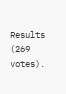Results (269 votes).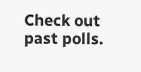Check out past polls.